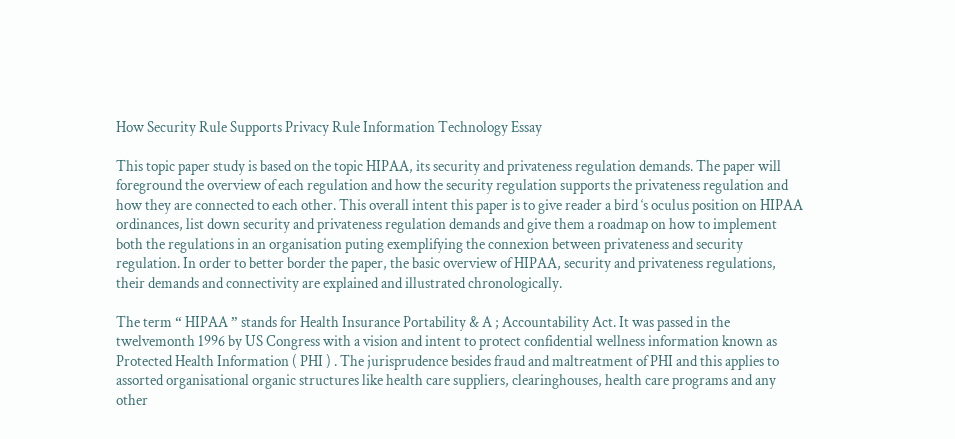How Security Rule Supports Privacy Rule Information Technology Essay

This topic paper study is based on the topic HIPAA, its security and privateness regulation demands. The paper will foreground the overview of each regulation and how the security regulation supports the privateness regulation and how they are connected to each other. This overall intent this paper is to give reader a bird ‘s oculus position on HIPAA ordinances, list down security and privateness regulation demands and give them a roadmap on how to implement both the regulations in an organisation puting exemplifying the connexion between privateness and security regulation. In order to better border the paper, the basic overview of HIPAA, security and privateness regulations, their demands and connectivity are explained and illustrated chronologically.

The term “ HIPAA ” stands for Health Insurance Portability & A ; Accountability Act. It was passed in the twelvemonth 1996 by US Congress with a vision and intent to protect confidential wellness information known as Protected Health Information ( PHI ) . The jurisprudence besides fraud and maltreatment of PHI and this applies to assorted organisational organic structures like health care suppliers, clearinghouses, health care programs and any other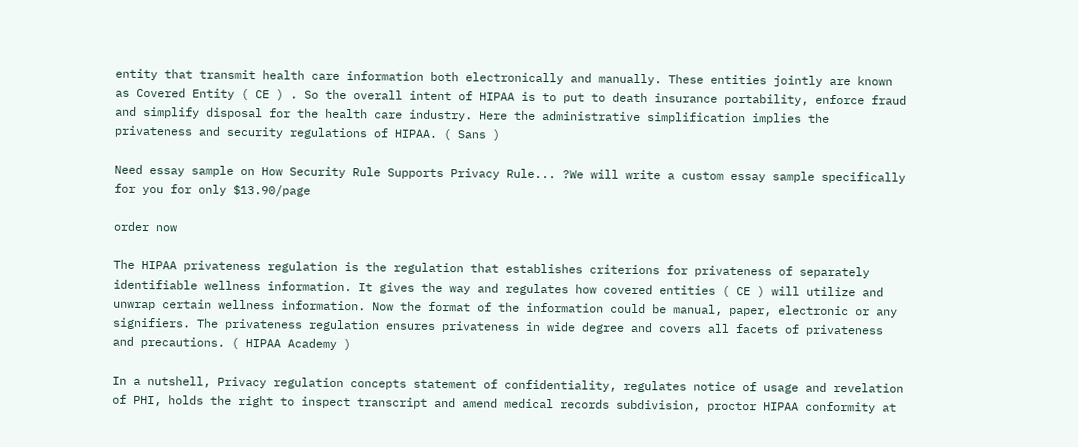entity that transmit health care information both electronically and manually. These entities jointly are known as Covered Entity ( CE ) . So the overall intent of HIPAA is to put to death insurance portability, enforce fraud and simplify disposal for the health care industry. Here the administrative simplification implies the privateness and security regulations of HIPAA. ( Sans )

Need essay sample on How Security Rule Supports Privacy Rule... ?We will write a custom essay sample specifically for you for only $13.90/page

order now

The HIPAA privateness regulation is the regulation that establishes criterions for privateness of separately identifiable wellness information. It gives the way and regulates how covered entities ( CE ) will utilize and unwrap certain wellness information. Now the format of the information could be manual, paper, electronic or any signifiers. The privateness regulation ensures privateness in wide degree and covers all facets of privateness and precautions. ( HIPAA Academy )

In a nutshell, Privacy regulation concepts statement of confidentiality, regulates notice of usage and revelation of PHI, holds the right to inspect transcript and amend medical records subdivision, proctor HIPAA conformity at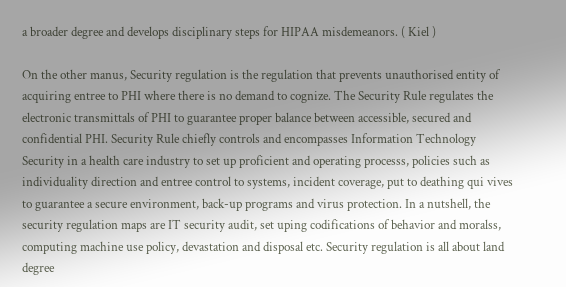a broader degree and develops disciplinary steps for HIPAA misdemeanors. ( Kiel )

On the other manus, Security regulation is the regulation that prevents unauthorised entity of acquiring entree to PHI where there is no demand to cognize. The Security Rule regulates the electronic transmittals of PHI to guarantee proper balance between accessible, secured and confidential PHI. Security Rule chiefly controls and encompasses Information Technology Security in a health care industry to set up proficient and operating processs, policies such as individuality direction and entree control to systems, incident coverage, put to deathing qui vives to guarantee a secure environment, back-up programs and virus protection. In a nutshell, the security regulation maps are IT security audit, set uping codifications of behavior and moralss, computing machine use policy, devastation and disposal etc. Security regulation is all about land degree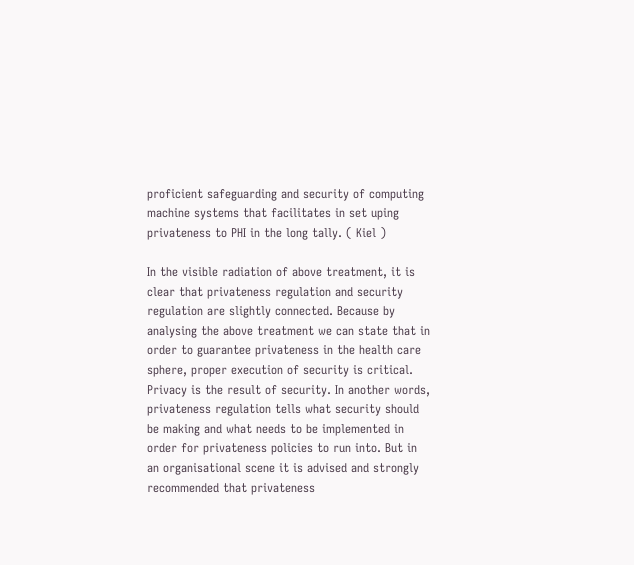proficient safeguarding and security of computing machine systems that facilitates in set uping privateness to PHI in the long tally. ( Kiel )

In the visible radiation of above treatment, it is clear that privateness regulation and security regulation are slightly connected. Because by analysing the above treatment we can state that in order to guarantee privateness in the health care sphere, proper execution of security is critical. Privacy is the result of security. In another words, privateness regulation tells what security should be making and what needs to be implemented in order for privateness policies to run into. But in an organisational scene it is advised and strongly recommended that privateness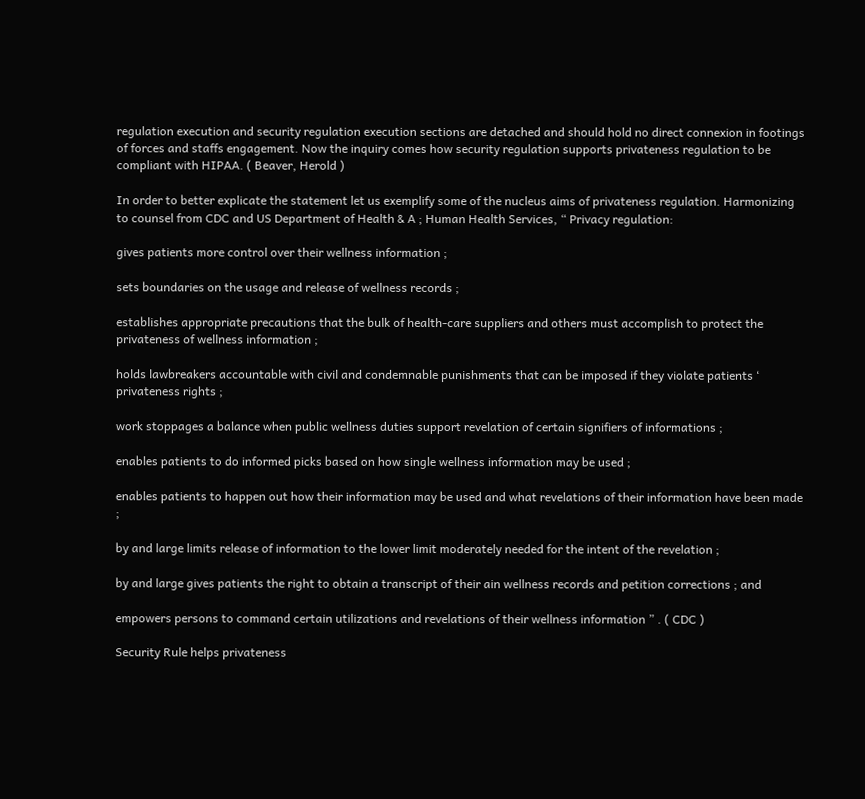regulation execution and security regulation execution sections are detached and should hold no direct connexion in footings of forces and staffs engagement. Now the inquiry comes how security regulation supports privateness regulation to be compliant with HIPAA. ( Beaver, Herold )

In order to better explicate the statement let us exemplify some of the nucleus aims of privateness regulation. Harmonizing to counsel from CDC and US Department of Health & A ; Human Health Services, “ Privacy regulation:

gives patients more control over their wellness information ;

sets boundaries on the usage and release of wellness records ;

establishes appropriate precautions that the bulk of health-care suppliers and others must accomplish to protect the privateness of wellness information ;

holds lawbreakers accountable with civil and condemnable punishments that can be imposed if they violate patients ‘ privateness rights ;

work stoppages a balance when public wellness duties support revelation of certain signifiers of informations ;

enables patients to do informed picks based on how single wellness information may be used ;

enables patients to happen out how their information may be used and what revelations of their information have been made ;

by and large limits release of information to the lower limit moderately needed for the intent of the revelation ;

by and large gives patients the right to obtain a transcript of their ain wellness records and petition corrections ; and

empowers persons to command certain utilizations and revelations of their wellness information ” . ( CDC )

Security Rule helps privateness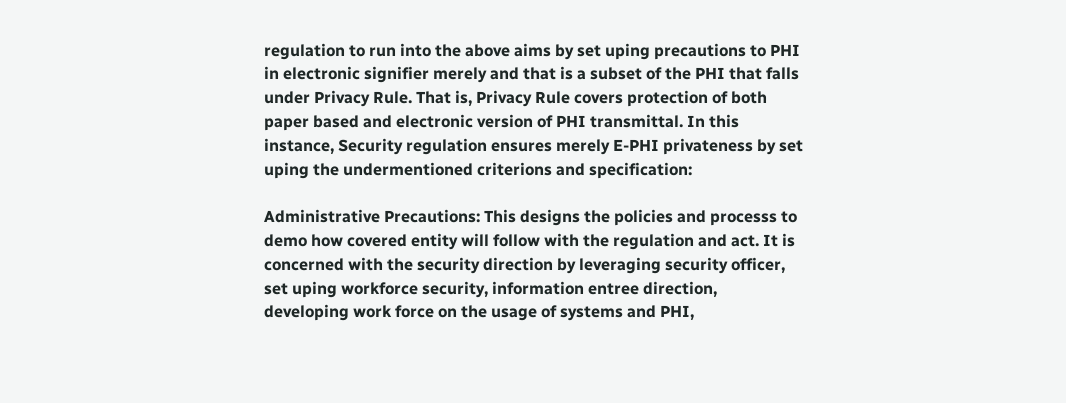regulation to run into the above aims by set uping precautions to PHI in electronic signifier merely and that is a subset of the PHI that falls under Privacy Rule. That is, Privacy Rule covers protection of both paper based and electronic version of PHI transmittal. In this instance, Security regulation ensures merely E-PHI privateness by set uping the undermentioned criterions and specification:

Administrative Precautions: This designs the policies and processs to demo how covered entity will follow with the regulation and act. It is concerned with the security direction by leveraging security officer, set uping workforce security, information entree direction, developing work force on the usage of systems and PHI,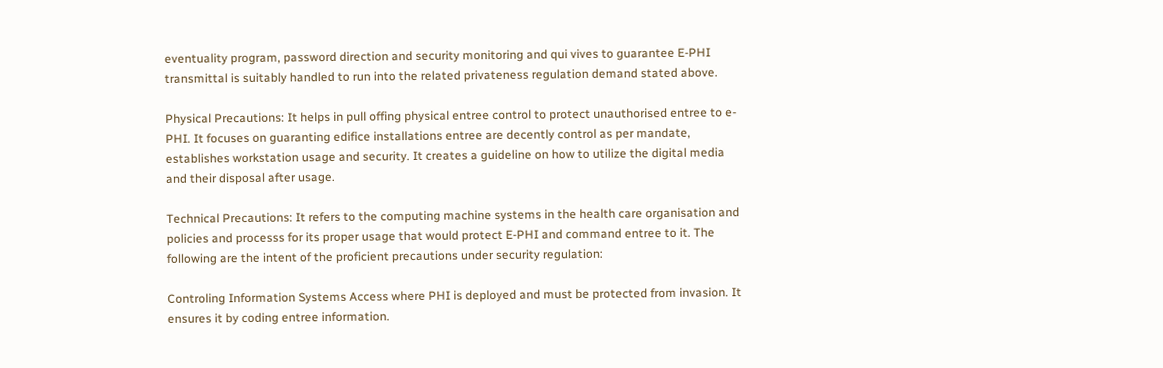eventuality program, password direction and security monitoring and qui vives to guarantee E-PHI transmittal is suitably handled to run into the related privateness regulation demand stated above.

Physical Precautions: It helps in pull offing physical entree control to protect unauthorised entree to e- PHI. It focuses on guaranting edifice installations entree are decently control as per mandate, establishes workstation usage and security. It creates a guideline on how to utilize the digital media and their disposal after usage.

Technical Precautions: It refers to the computing machine systems in the health care organisation and policies and processs for its proper usage that would protect E-PHI and command entree to it. The following are the intent of the proficient precautions under security regulation:

Controling Information Systems Access where PHI is deployed and must be protected from invasion. It ensures it by coding entree information.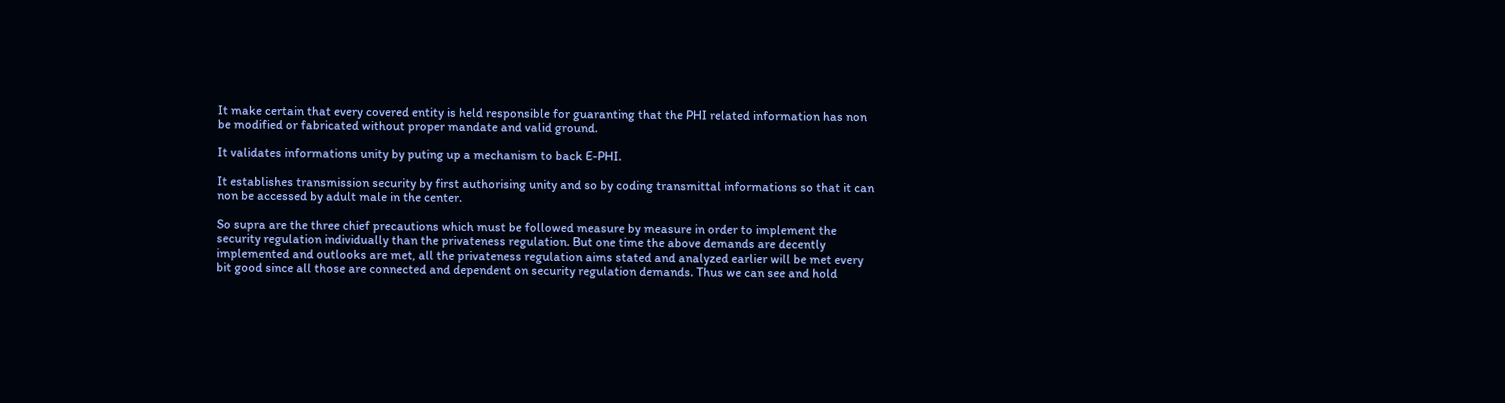It make certain that every covered entity is held responsible for guaranting that the PHI related information has non be modified or fabricated without proper mandate and valid ground.

It validates informations unity by puting up a mechanism to back E-PHI.

It establishes transmission security by first authorising unity and so by coding transmittal informations so that it can non be accessed by adult male in the center.

So supra are the three chief precautions which must be followed measure by measure in order to implement the security regulation individually than the privateness regulation. But one time the above demands are decently implemented and outlooks are met, all the privateness regulation aims stated and analyzed earlier will be met every bit good since all those are connected and dependent on security regulation demands. Thus we can see and hold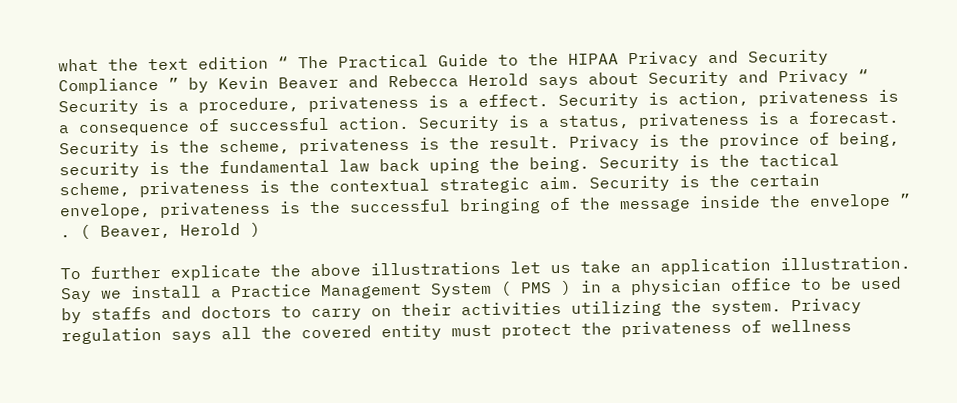what the text edition “ The Practical Guide to the HIPAA Privacy and Security Compliance ” by Kevin Beaver and Rebecca Herold says about Security and Privacy “ Security is a procedure, privateness is a effect. Security is action, privateness is a consequence of successful action. Security is a status, privateness is a forecast. Security is the scheme, privateness is the result. Privacy is the province of being, security is the fundamental law back uping the being. Security is the tactical scheme, privateness is the contextual strategic aim. Security is the certain envelope, privateness is the successful bringing of the message inside the envelope ” . ( Beaver, Herold )

To further explicate the above illustrations let us take an application illustration. Say we install a Practice Management System ( PMS ) in a physician office to be used by staffs and doctors to carry on their activities utilizing the system. Privacy regulation says all the covered entity must protect the privateness of wellness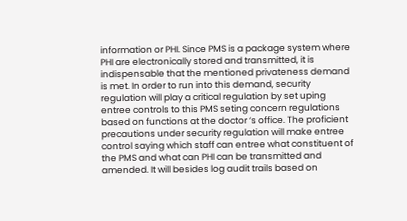information or PHI. Since PMS is a package system where PHI are electronically stored and transmitted, it is indispensable that the mentioned privateness demand is met. In order to run into this demand, security regulation will play a critical regulation by set uping entree controls to this PMS seting concern regulations based on functions at the doctor ‘s office. The proficient precautions under security regulation will make entree control saying which staff can entree what constituent of the PMS and what can PHI can be transmitted and amended. It will besides log audit trails based on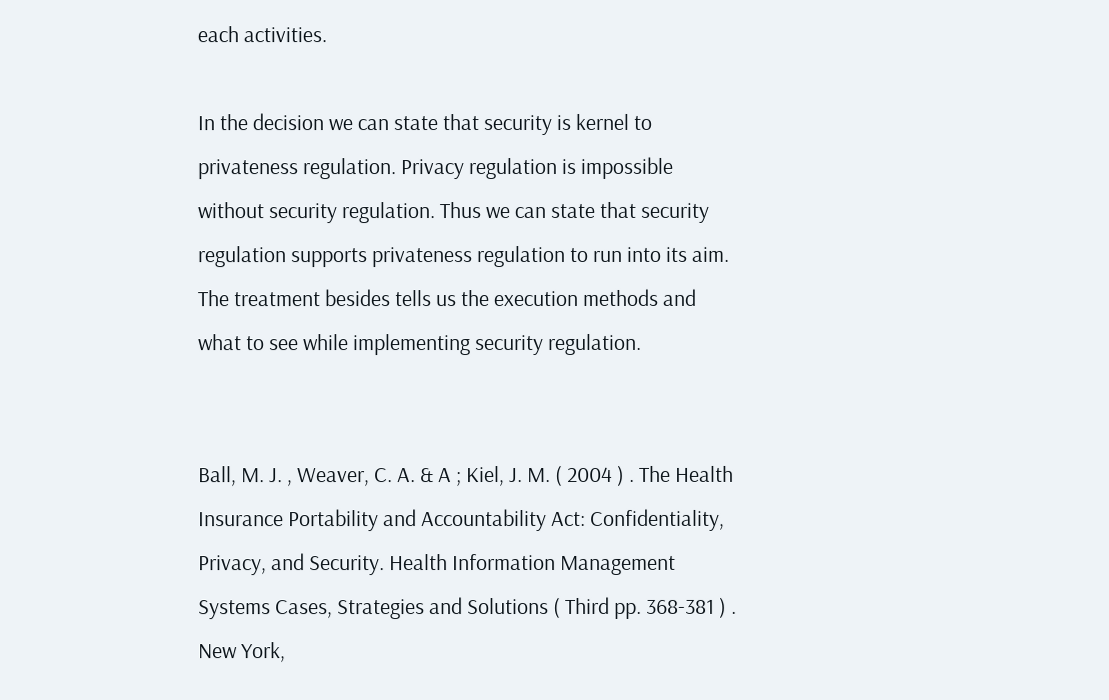each activities.

In the decision we can state that security is kernel to privateness regulation. Privacy regulation is impossible without security regulation. Thus we can state that security regulation supports privateness regulation to run into its aim. The treatment besides tells us the execution methods and what to see while implementing security regulation.


Ball, M. J. , Weaver, C. A. & A ; Kiel, J. M. ( 2004 ) . The Health Insurance Portability and Accountability Act: Confidentiality, Privacy, and Security. Health Information Management Systems Cases, Strategies and Solutions ( Third pp. 368-381 ) . New York,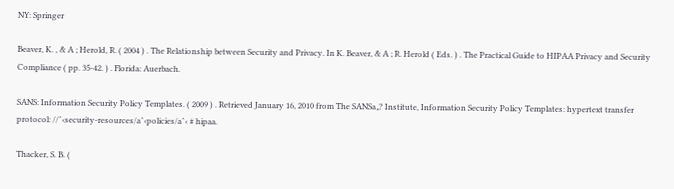NY: Springer

Beaver, K. , & A ; Herold, R. ( 2004 ) . The Relationship between Security and Privacy. In K. Beaver, & A ; R. Herold ( Eds. ) . The Practical Guide to HIPAA Privacy and Security Compliance ( pp. 35-42. ) . Florida: Auerbach.

SANS: Information Security Policy Templates. ( 2009 ) . Retrieved January 16, 2010 from The SANSa„? Institute, Information Security Policy Templates: hypertext transfer protocol: //ˆ‹security-resources/aˆ‹policies/aˆ‹ # hipaa.

Thacker, S. B. (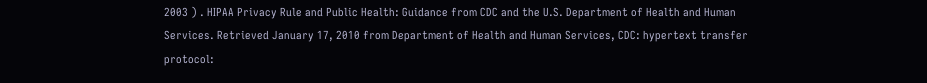2003 ) . HIPAA Privacy Rule and Public Health: Guidance from CDC and the U.S. Department of Health and Human Services. Retrieved January 17, 2010 from Department of Health and Human Services, CDC: hypertext transfer protocol: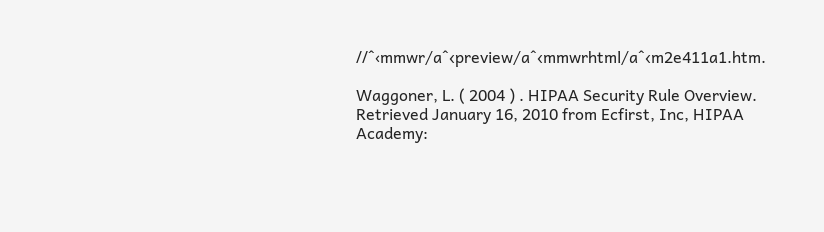//ˆ‹mmwr/aˆ‹preview/aˆ‹mmwrhtml/aˆ‹m2e411a1.htm.

Waggoner, L. ( 2004 ) . HIPAA Security Rule Overview. Retrieved January 16, 2010 from Ecfirst, Inc, HIPAA Academy: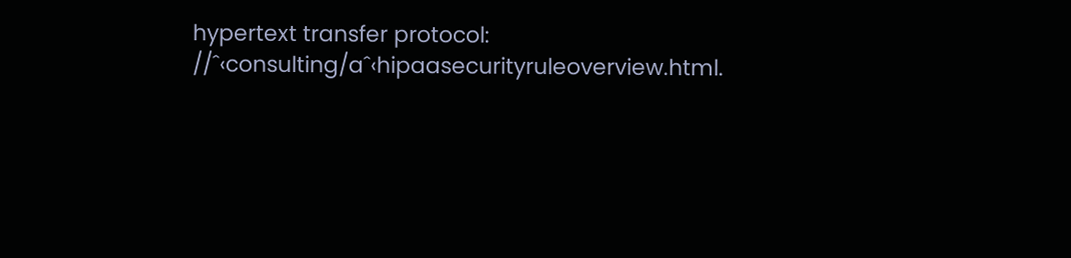hypertext transfer protocol: //ˆ‹consulting/aˆ‹hipaasecurityruleoverview.html.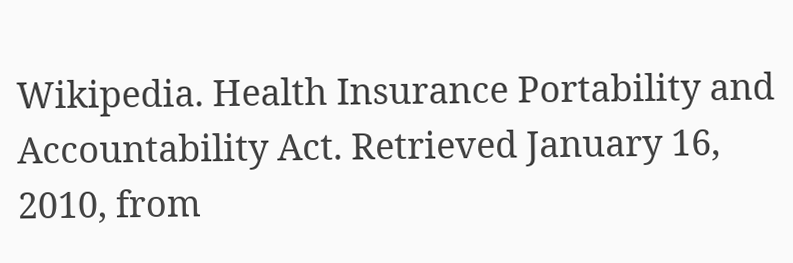Wikipedia. Health Insurance Portability and Accountability Act. Retrieved January 16, 2010, from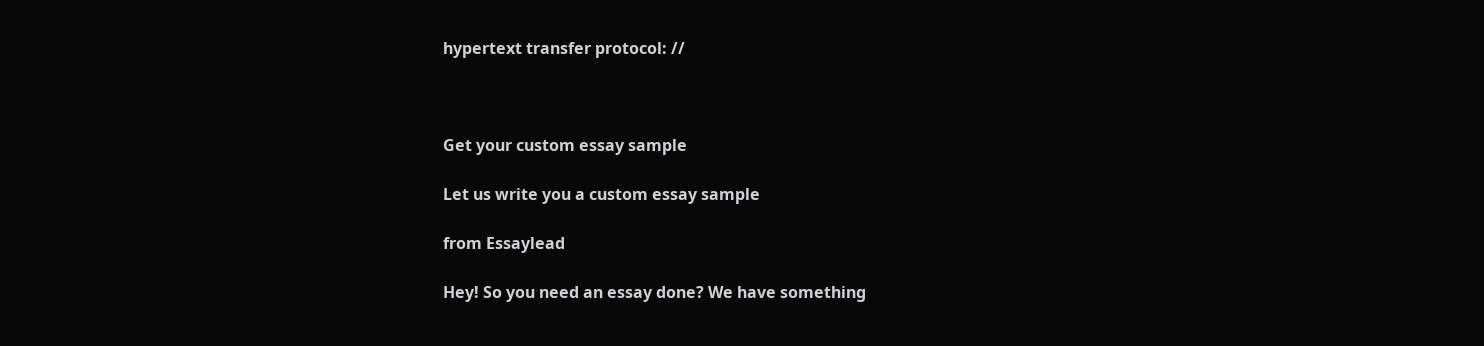hypertext transfer protocol: //



Get your custom essay sample

Let us write you a custom essay sample

from Essaylead

Hey! So you need an essay done? We have something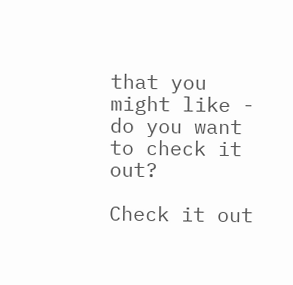that you might like - do you want to check it out?

Check it out